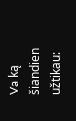Va ką šiandien užtikau: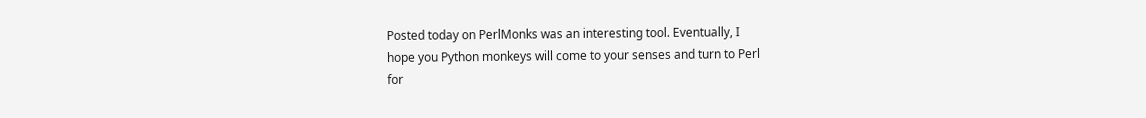Posted today on PerlMonks was an interesting tool. Eventually, I
hope you Python monkeys will come to your senses and turn to Perl
for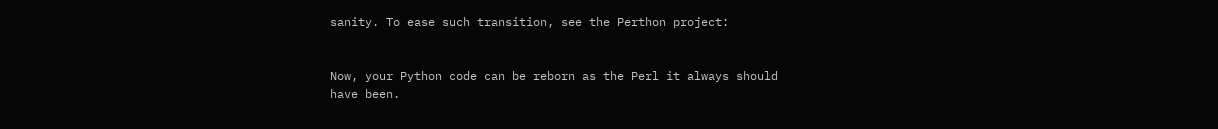sanity. To ease such transition, see the Perthon project:


Now, your Python code can be reborn as the Perl it always should
have been.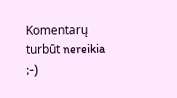Komentarų turbūt nereikia ;-)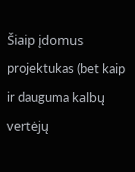Šiaip įdomus projektukas (bet kaip
ir dauguma kalbų vertėjų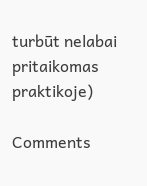turbūt nelabai pritaikomas praktikoje)

Comments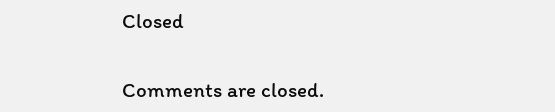Closed


Comments are closed.